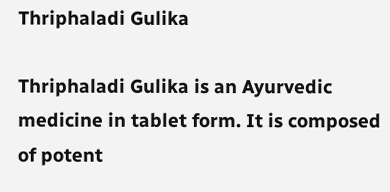Thriphaladi Gulika

Thriphaladi Gulika is an Ayurvedic medicine in tablet form. It is composed of potent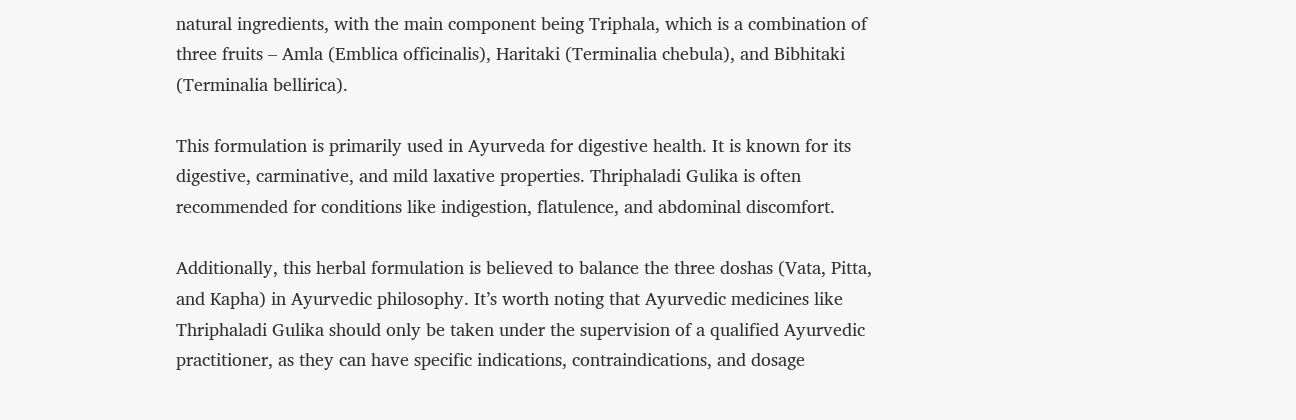natural ingredients, with the main component being Triphala, which is a combination of three fruits – Amla (Emblica officinalis), Haritaki (Terminalia chebula), and Bibhitaki (Terminalia bellirica).

This formulation is primarily used in Ayurveda for digestive health. It is known for its digestive, carminative, and mild laxative properties. Thriphaladi Gulika is often recommended for conditions like indigestion, flatulence, and abdominal discomfort.

Additionally, this herbal formulation is believed to balance the three doshas (Vata, Pitta, and Kapha) in Ayurvedic philosophy. It’s worth noting that Ayurvedic medicines like Thriphaladi Gulika should only be taken under the supervision of a qualified Ayurvedic practitioner, as they can have specific indications, contraindications, and dosage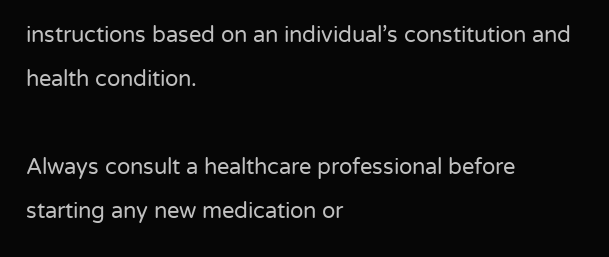instructions based on an individual’s constitution and health condition.

Always consult a healthcare professional before starting any new medication or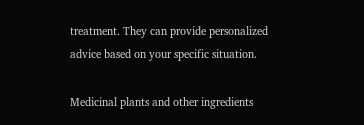treatment. They can provide personalized advice based on your specific situation.

Medicinal plants and other ingredients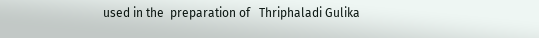used in the  preparation of   Thriphaladi Gulika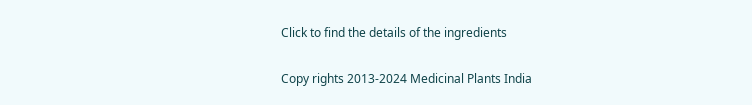Click to find the details of the ingredients

Copy rights 2013-2024 Medicinal Plants India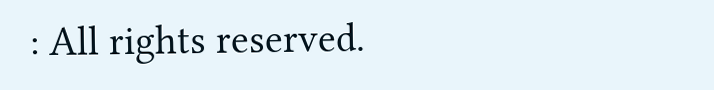: All rights reserved.